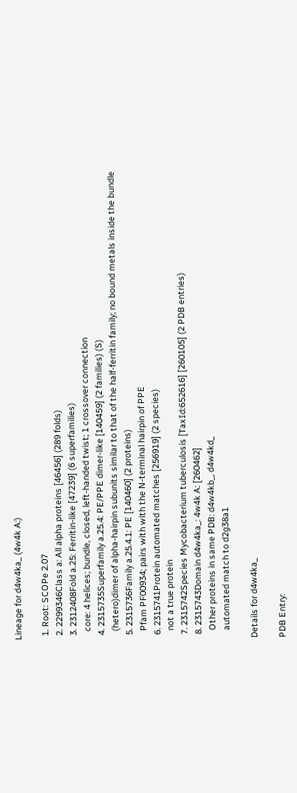Lineage for d4w4ka_ (4w4k A:)

  1. Root: SCOPe 2.07
  2. 2299346Class a: All alpha proteins [46456] (289 folds)
  3. 2312408Fold a.25: Ferritin-like [47239] (6 superfamilies)
    core: 4 helices; bundle, closed, left-handed twist; 1 crossover connection
  4. 2315735Superfamily a.25.4: PE/PPE dimer-like [140459] (2 families) (S)
    (hetero)dimer of alpha-hairpin subunits similar to that of the half-ferritin family; no bound metals inside the bundle
  5. 2315736Family a.25.4.1: PE [140460] (2 proteins)
    Pfam PF00934; pairs with with the N-terminal hairpin of PPE
  6. 2315741Protein automated matches [256919] (2 species)
    not a true protein
  7. 2315742Species Mycobacterium tuberculosis [TaxId:652616] [260105] (2 PDB entries)
  8. 2315743Domain d4w4ka_: 4w4k A: [260462]
    Other proteins in same PDB: d4w4kb_, d4w4kd_
    automated match to d2g38a1

Details for d4w4ka_

PDB Entry: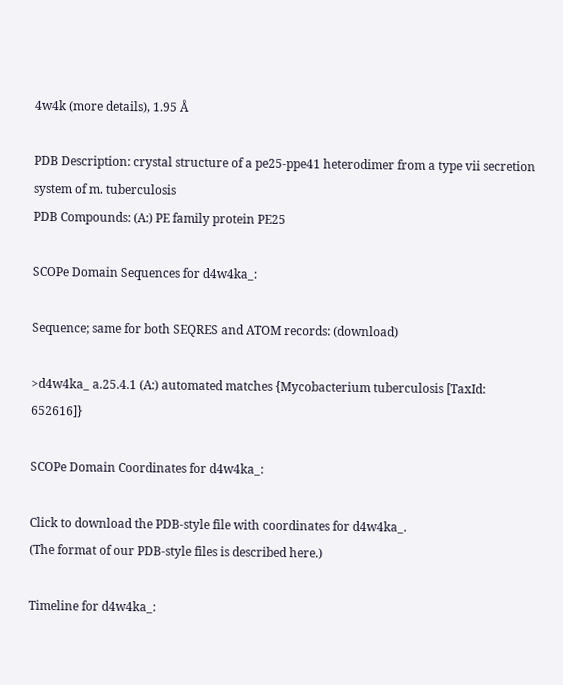4w4k (more details), 1.95 Å

PDB Description: crystal structure of a pe25-ppe41 heterodimer from a type vii secretion system of m. tuberculosis
PDB Compounds: (A:) PE family protein PE25

SCOPe Domain Sequences for d4w4ka_:

Sequence; same for both SEQRES and ATOM records: (download)

>d4w4ka_ a.25.4.1 (A:) automated matches {Mycobacterium tuberculosis [TaxId: 652616]}

SCOPe Domain Coordinates for d4w4ka_:

Click to download the PDB-style file with coordinates for d4w4ka_.
(The format of our PDB-style files is described here.)

Timeline for d4w4ka_: